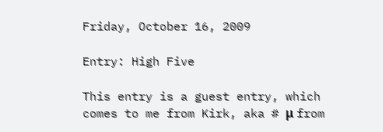Friday, October 16, 2009

Entry: High Five

This entry is a guest entry, which comes to me from Kirk, aka # μ from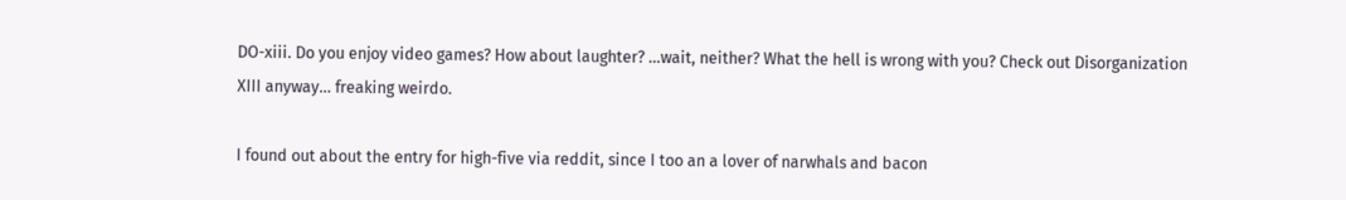DO-xiii. Do you enjoy video games? How about laughter? ...wait, neither? What the hell is wrong with you? Check out Disorganization XIII anyway... freaking weirdo.

I found out about the entry for high-five via reddit, since I too an a lover of narwhals and bacon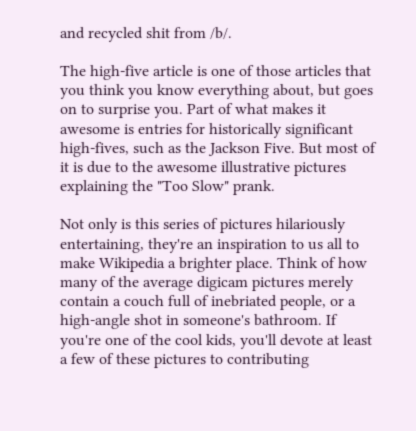and recycled shit from /b/.

The high-five article is one of those articles that you think you know everything about, but goes on to surprise you. Part of what makes it awesome is entries for historically significant high-fives, such as the Jackson Five. But most of it is due to the awesome illustrative pictures explaining the "Too Slow" prank.

Not only is this series of pictures hilariously entertaining, they're an inspiration to us all to make Wikipedia a brighter place. Think of how many of the average digicam pictures merely contain a couch full of inebriated people, or a high-angle shot in someone's bathroom. If you're one of the cool kids, you'll devote at least a few of these pictures to contributing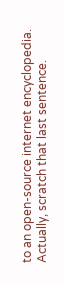to an open-source internet encyclopedia. Actually, scratch that last sentence.